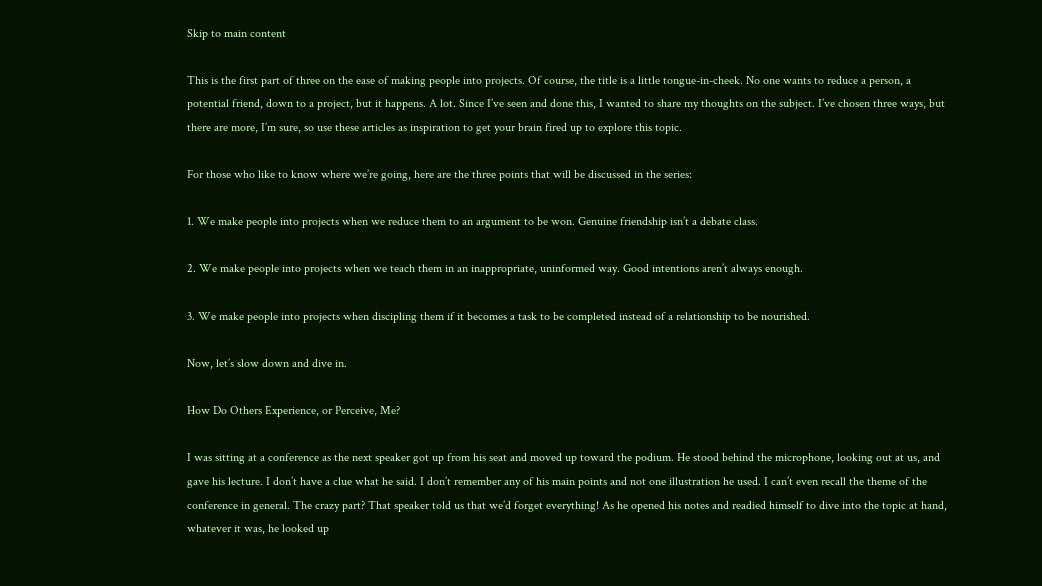Skip to main content

This is the first part of three on the ease of making people into projects. Of course, the title is a little tongue-in-cheek. No one wants to reduce a person, a potential friend, down to a project, but it happens. A lot. Since I’ve seen and done this, I wanted to share my thoughts on the subject. I’ve chosen three ways, but there are more, I’m sure, so use these articles as inspiration to get your brain fired up to explore this topic.

For those who like to know where we’re going, here are the three points that will be discussed in the series:

1. We make people into projects when we reduce them to an argument to be won. Genuine friendship isn’t a debate class.

2. We make people into projects when we teach them in an inappropriate, uninformed way. Good intentions aren’t always enough.

3. We make people into projects when discipling them if it becomes a task to be completed instead of a relationship to be nourished.

Now, let’s slow down and dive in.

How Do Others Experience, or Perceive, Me?

I was sitting at a conference as the next speaker got up from his seat and moved up toward the podium. He stood behind the microphone, looking out at us, and gave his lecture. I don’t have a clue what he said. I don’t remember any of his main points and not one illustration he used. I can’t even recall the theme of the conference in general. The crazy part? That speaker told us that we’d forget everything! As he opened his notes and readied himself to dive into the topic at hand, whatever it was, he looked up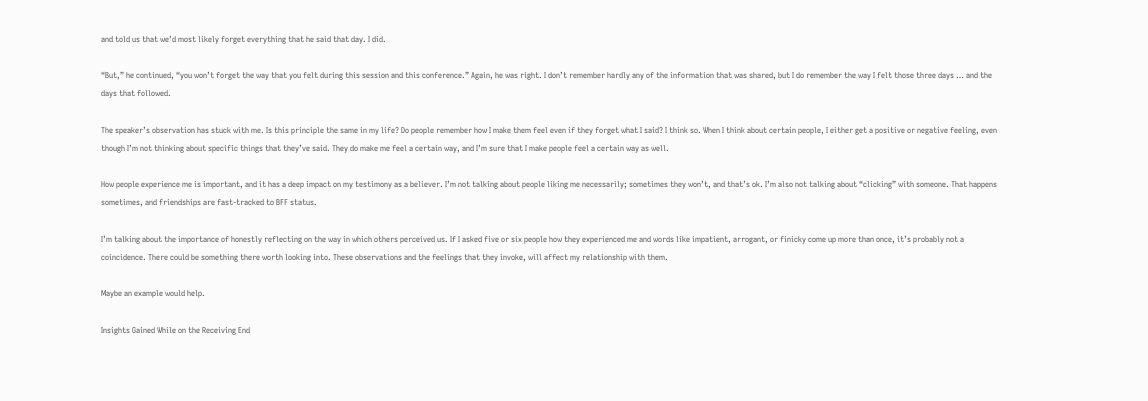and told us that we’d most likely forget everything that he said that day. I did.

“But,” he continued, “you won’t forget the way that you felt during this session and this conference.” Again, he was right. I don’t remember hardly any of the information that was shared, but I do remember the way I felt those three days … and the days that followed.

The speaker’s observation has stuck with me. Is this principle the same in my life? Do people remember how I make them feel even if they forget what I said? I think so. When I think about certain people, I either get a positive or negative feeling, even though I’m not thinking about specific things that they’ve said. They do make me feel a certain way, and I’m sure that I make people feel a certain way as well.

How people experience me is important, and it has a deep impact on my testimony as a believer. I’m not talking about people liking me necessarily; sometimes they won’t, and that’s ok. I’m also not talking about “clicking” with someone. That happens sometimes, and friendships are fast-tracked to BFF status.

I’m talking about the importance of honestly reflecting on the way in which others perceived us. If I asked five or six people how they experienced me and words like impatient, arrogant, or finicky come up more than once, it’s probably not a coincidence. There could be something there worth looking into. These observations and the feelings that they invoke, will affect my relationship with them.

Maybe an example would help.

Insights Gained While on the Receiving End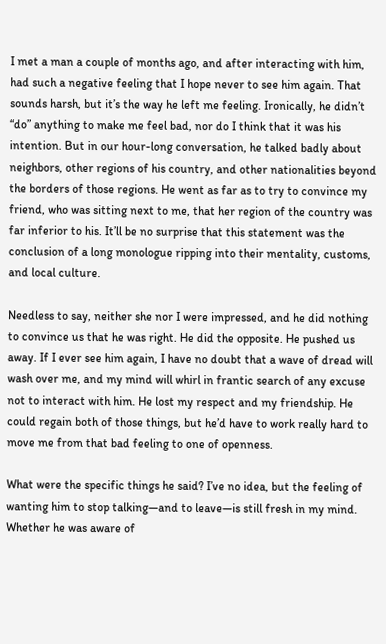I met a man a couple of months ago, and after interacting with him, had such a negative feeling that I hope never to see him again. That sounds harsh, but it’s the way he left me feeling. Ironically, he didn’t “do” anything to make me feel bad, nor do I think that it was his intention. But in our hour-long conversation, he talked badly about neighbors, other regions of his country, and other nationalities beyond the borders of those regions. He went as far as to try to convince my friend, who was sitting next to me, that her region of the country was far inferior to his. It’ll be no surprise that this statement was the conclusion of a long monologue ripping into their mentality, customs, and local culture.

Needless to say, neither she nor I were impressed, and he did nothing to convince us that he was right. He did the opposite. He pushed us away. If I ever see him again, I have no doubt that a wave of dread will wash over me, and my mind will whirl in frantic search of any excuse not to interact with him. He lost my respect and my friendship. He could regain both of those things, but he’d have to work really hard to move me from that bad feeling to one of openness.

What were the specific things he said? I’ve no idea, but the feeling of wanting him to stop talking—and to leave—is still fresh in my mind. Whether he was aware of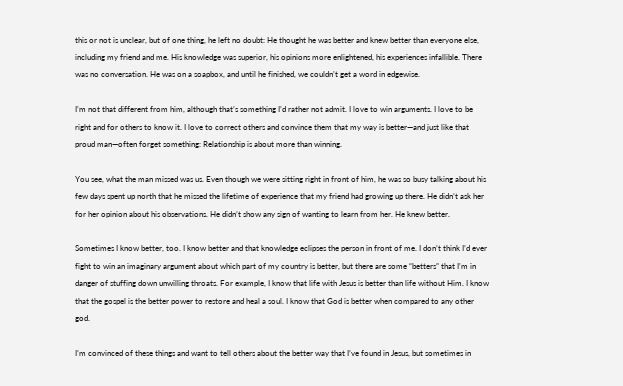this or not is unclear, but of one thing, he left no doubt: He thought he was better and knew better than everyone else, including my friend and me. His knowledge was superior, his opinions more enlightened, his experiences infallible. There was no conversation. He was on a soapbox, and until he finished, we couldn’t get a word in edgewise.

I’m not that different from him, although that’s something I’d rather not admit. I love to win arguments. I love to be right and for others to know it. I love to correct others and convince them that my way is better—and just like that proud man—often forget something: Relationship is about more than winning.

You see, what the man missed was us. Even though we were sitting right in front of him, he was so busy talking about his few days spent up north that he missed the lifetime of experience that my friend had growing up there. He didn’t ask her for her opinion about his observations. He didn’t show any sign of wanting to learn from her. He knew better.

Sometimes I know better, too. I know better and that knowledge eclipses the person in front of me. I don’t think I’d ever fight to win an imaginary argument about which part of my country is better, but there are some “betters” that I’m in danger of stuffing down unwilling throats. For example, I know that life with Jesus is better than life without Him. I know that the gospel is the better power to restore and heal a soul. I know that God is better when compared to any other god.

I’m convinced of these things and want to tell others about the better way that I’ve found in Jesus, but sometimes in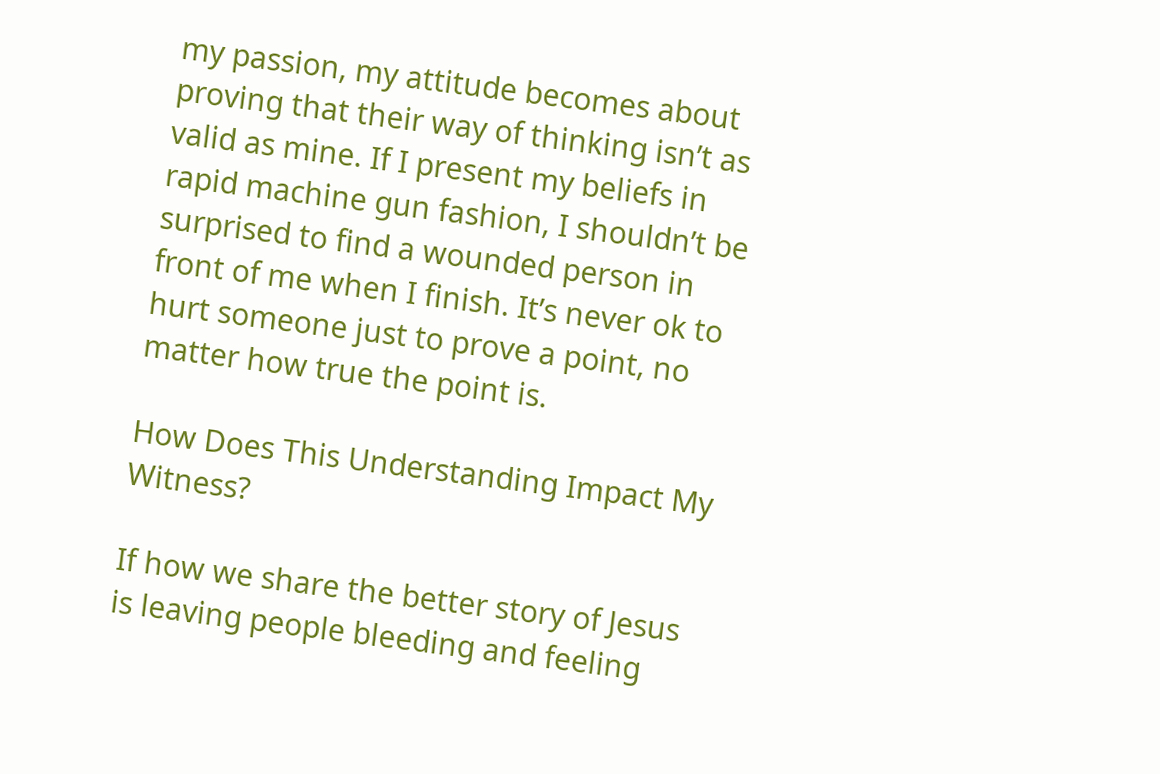my passion, my attitude becomes about proving that their way of thinking isn’t as valid as mine. If I present my beliefs in rapid machine gun fashion, I shouldn’t be surprised to find a wounded person in front of me when I finish. It’s never ok to hurt someone just to prove a point, no matter how true the point is.

How Does This Understanding Impact My Witness?

If how we share the better story of Jesus is leaving people bleeding and feeling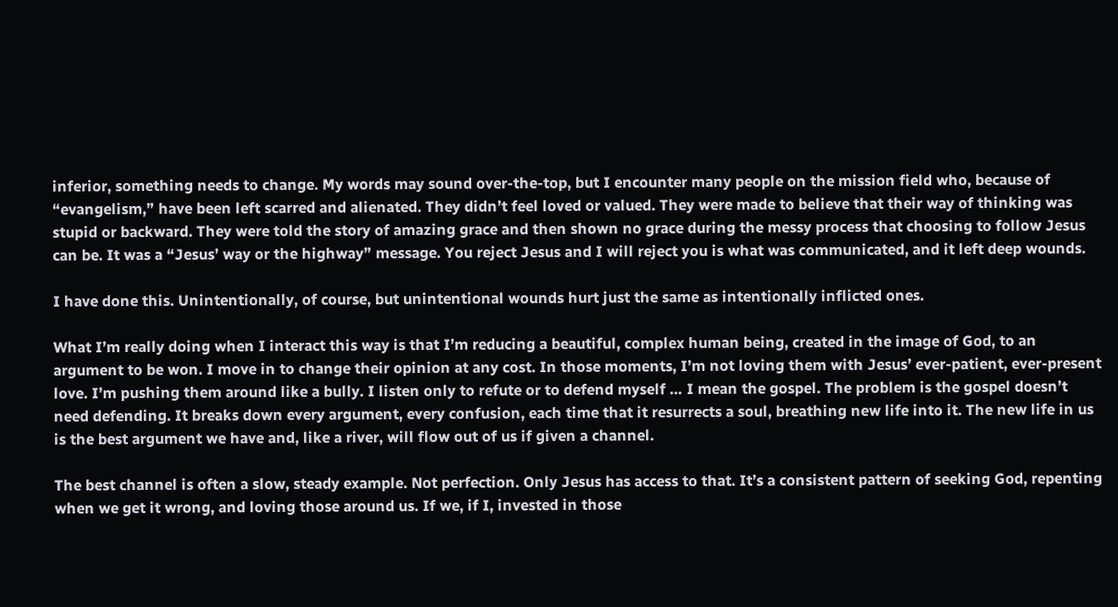inferior, something needs to change. My words may sound over-the-top, but I encounter many people on the mission field who, because of “evangelism,” have been left scarred and alienated. They didn’t feel loved or valued. They were made to believe that their way of thinking was stupid or backward. They were told the story of amazing grace and then shown no grace during the messy process that choosing to follow Jesus can be. It was a “Jesus’ way or the highway” message. You reject Jesus and I will reject you is what was communicated, and it left deep wounds.

I have done this. Unintentionally, of course, but unintentional wounds hurt just the same as intentionally inflicted ones.

What I’m really doing when I interact this way is that I’m reducing a beautiful, complex human being, created in the image of God, to an argument to be won. I move in to change their opinion at any cost. In those moments, I’m not loving them with Jesus’ ever-patient, ever-present love. I’m pushing them around like a bully. I listen only to refute or to defend myself … I mean the gospel. The problem is the gospel doesn’t need defending. It breaks down every argument, every confusion, each time that it resurrects a soul, breathing new life into it. The new life in us is the best argument we have and, like a river, will flow out of us if given a channel.

The best channel is often a slow, steady example. Not perfection. Only Jesus has access to that. It’s a consistent pattern of seeking God, repenting when we get it wrong, and loving those around us. If we, if I, invested in those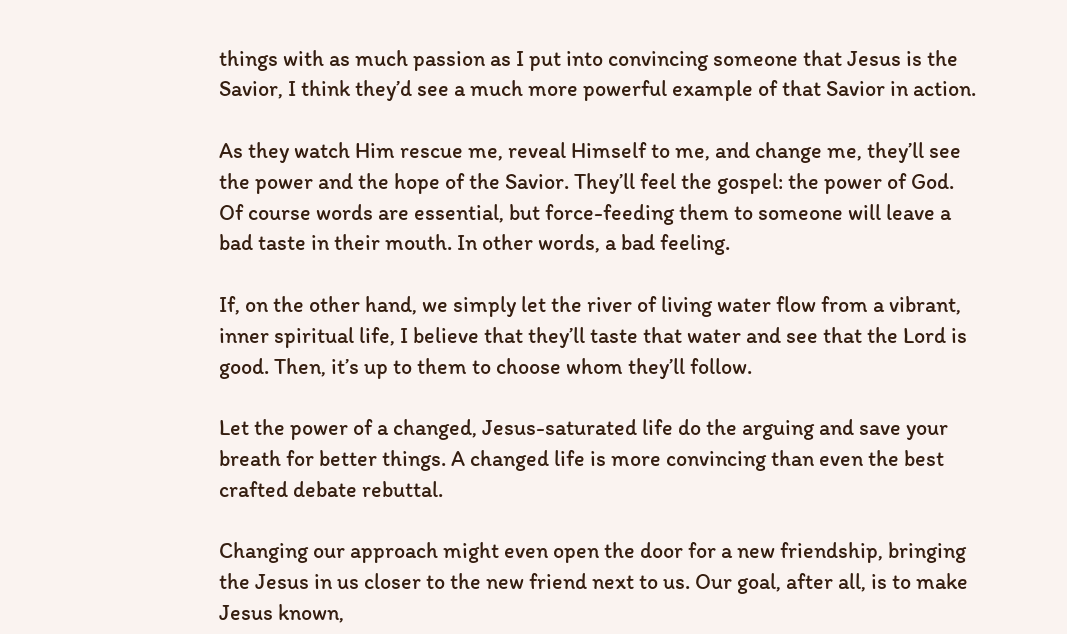things with as much passion as I put into convincing someone that Jesus is the Savior, I think they’d see a much more powerful example of that Savior in action.

As they watch Him rescue me, reveal Himself to me, and change me, they’ll see the power and the hope of the Savior. They’ll feel the gospel: the power of God. Of course words are essential, but force-feeding them to someone will leave a bad taste in their mouth. In other words, a bad feeling.

If, on the other hand, we simply let the river of living water flow from a vibrant, inner spiritual life, I believe that they’ll taste that water and see that the Lord is good. Then, it’s up to them to choose whom they’ll follow.

Let the power of a changed, Jesus-saturated life do the arguing and save your breath for better things. A changed life is more convincing than even the best crafted debate rebuttal.

Changing our approach might even open the door for a new friendship, bringing the Jesus in us closer to the new friend next to us. Our goal, after all, is to make Jesus known,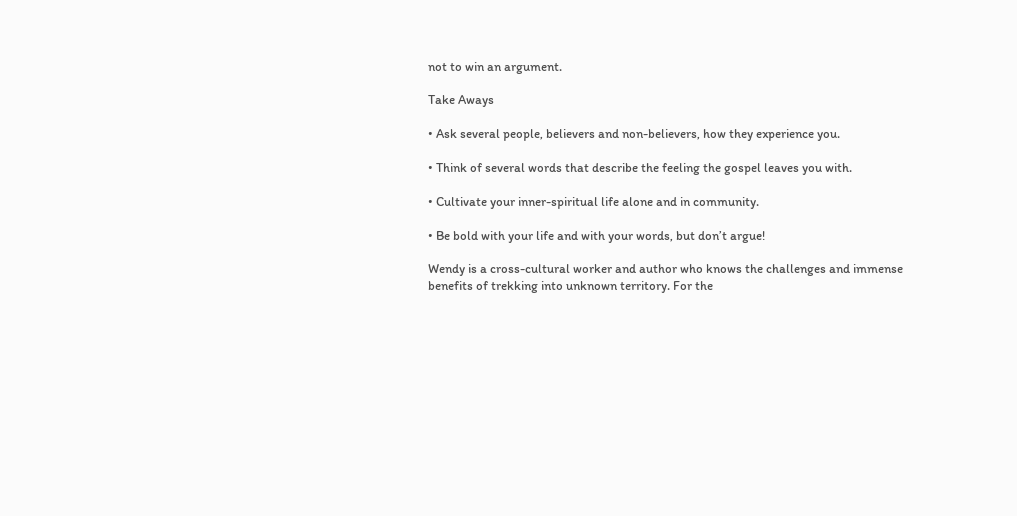not to win an argument.

Take Aways

• Ask several people, believers and non-believers, how they experience you.

• Think of several words that describe the feeling the gospel leaves you with.

• Cultivate your inner-spiritual life alone and in community.

• Be bold with your life and with your words, but don’t argue!

Wendy is a cross-cultural worker and author who knows the challenges and immense benefits of trekking into unknown territory. For the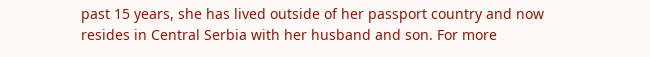past 15 years, she has lived outside of her passport country and now resides in Central Serbia with her husband and son. For more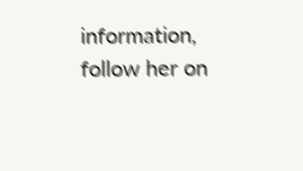information, follow her on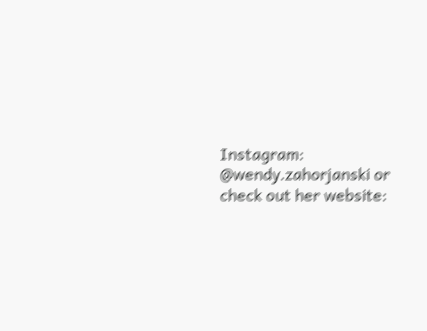Instagram: @wendy.zahorjanski or check out her website: